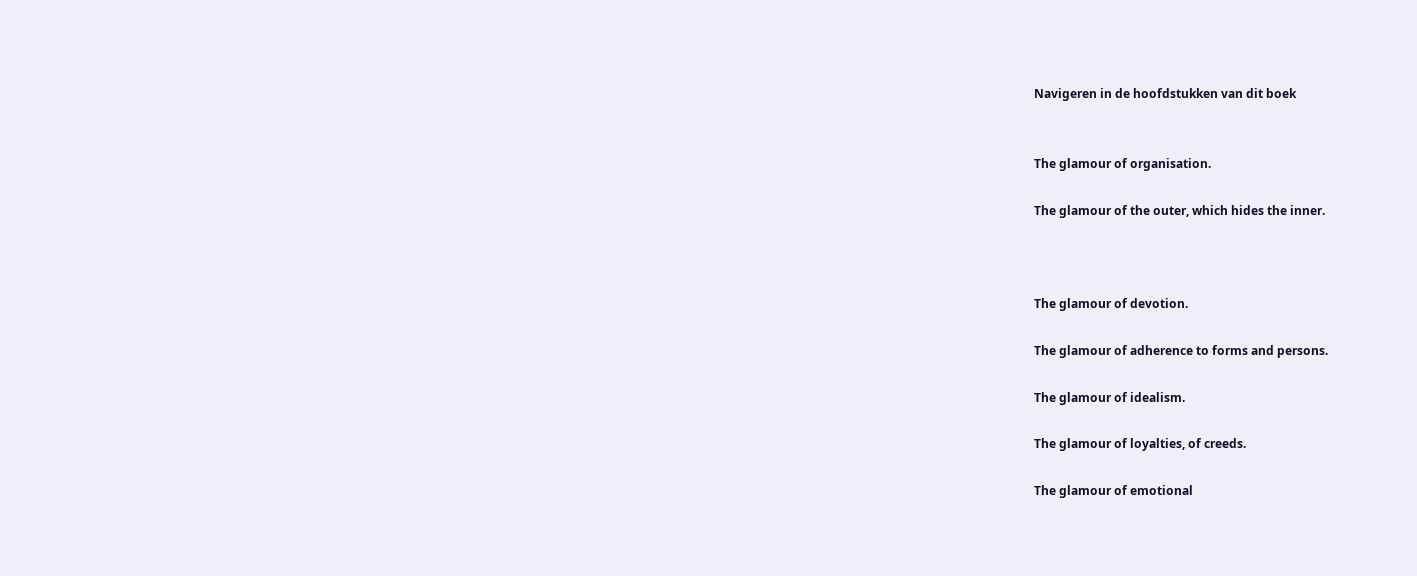Navigeren in de hoofdstukken van dit boek


The glamour of organisation.

The glamour of the outer, which hides the inner.



The glamour of devotion.

The glamour of adherence to forms and persons.

The glamour of idealism.

The glamour of loyalties, of creeds.

The glamour of emotional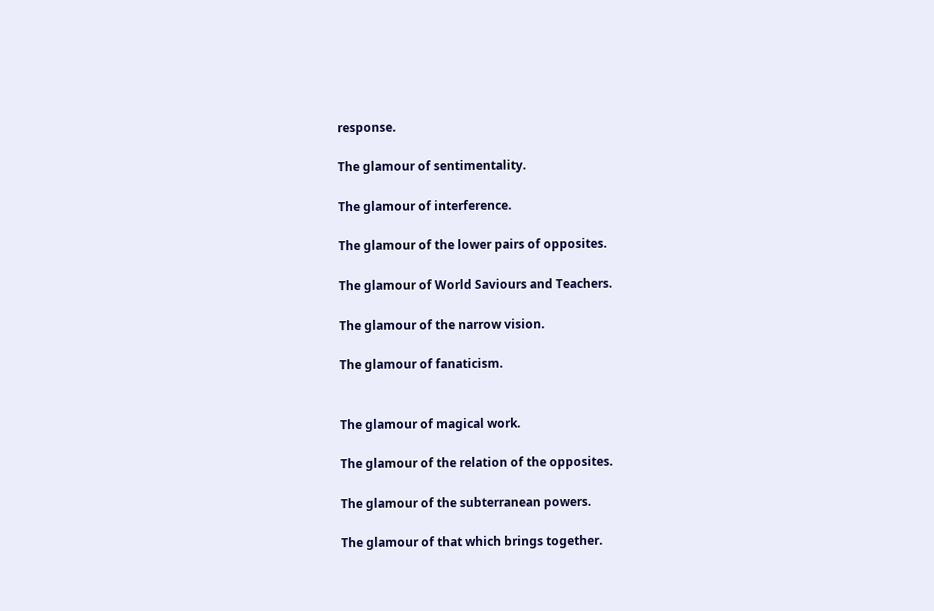response.

The glamour of sentimentality.

The glamour of interference.

The glamour of the lower pairs of opposites.

The glamour of World Saviours and Teachers.

The glamour of the narrow vision.

The glamour of fanaticism.


The glamour of magical work.

The glamour of the relation of the opposites.

The glamour of the subterranean powers.

The glamour of that which brings together.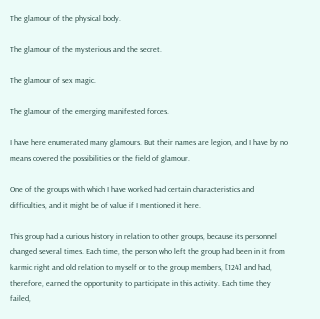The glamour of the physical body.

The glamour of the mysterious and the secret.

The glamour of sex magic.

The glamour of the emerging manifested forces.

I have here enumerated many glamours. But their names are legion, and I have by no means covered the possibilities or the field of glamour.

One of the groups with which I have worked had certain characteristics and difficulties, and it might be of value if I mentioned it here.

This group had a curious history in relation to other groups, because its personnel changed several times. Each time, the person who left the group had been in it from karmic right and old relation to myself or to the group members, [124] and had, therefore, earned the opportunity to participate in this activity. Each time they failed,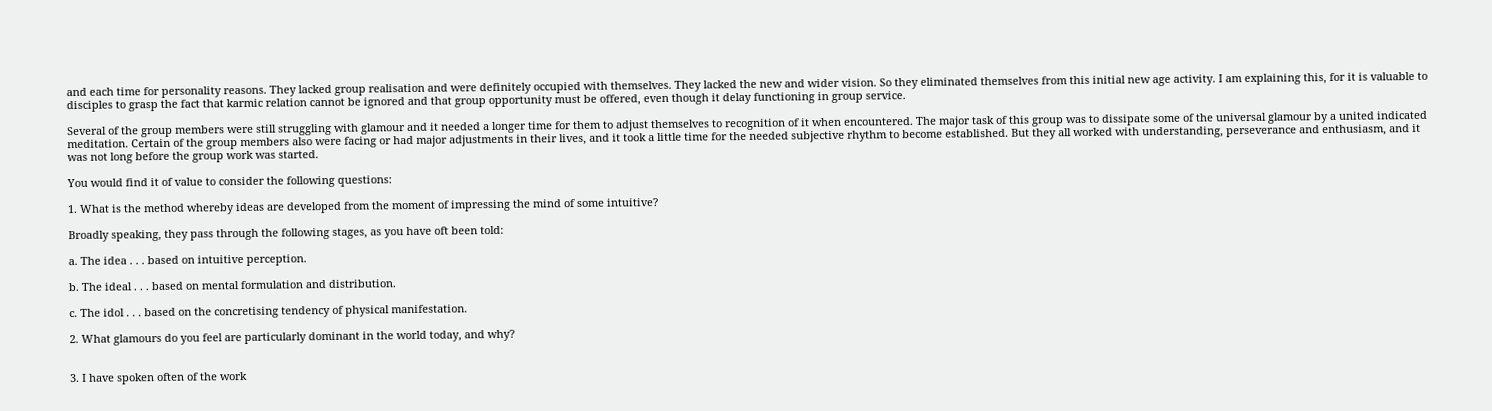and each time for personality reasons. They lacked group realisation and were definitely occupied with themselves. They lacked the new and wider vision. So they eliminated themselves from this initial new age activity. I am explaining this, for it is valuable to disciples to grasp the fact that karmic relation cannot be ignored and that group opportunity must be offered, even though it delay functioning in group service.

Several of the group members were still struggling with glamour and it needed a longer time for them to adjust themselves to recognition of it when encountered. The major task of this group was to dissipate some of the universal glamour by a united indicated meditation. Certain of the group members also were facing or had major adjustments in their lives, and it took a little time for the needed subjective rhythm to become established. But they all worked with understanding, perseverance and enthusiasm, and it was not long before the group work was started.

You would find it of value to consider the following questions:

1. What is the method whereby ideas are developed from the moment of impressing the mind of some intuitive?

Broadly speaking, they pass through the following stages, as you have oft been told:

a. The idea . . . based on intuitive perception.

b. The ideal . . . based on mental formulation and distribution.

c. The idol . . . based on the concretising tendency of physical manifestation.

2. What glamours do you feel are particularly dominant in the world today, and why?


3. I have spoken often of the work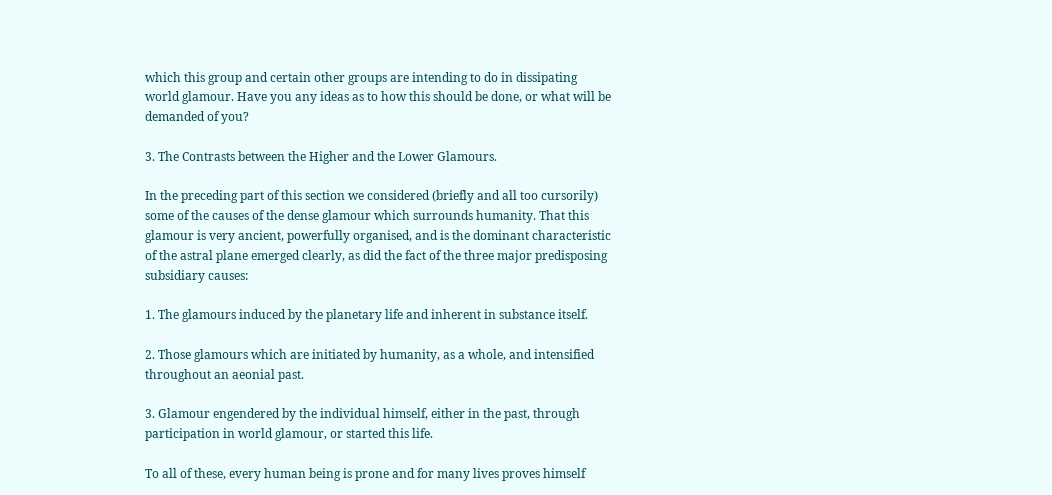which this group and certain other groups are intending to do in dissipating world glamour. Have you any ideas as to how this should be done, or what will be demanded of you?

3. The Contrasts between the Higher and the Lower Glamours.

In the preceding part of this section we considered (briefly and all too cursorily) some of the causes of the dense glamour which surrounds humanity. That this glamour is very ancient, powerfully organised, and is the dominant characteristic of the astral plane emerged clearly, as did the fact of the three major predisposing subsidiary causes:

1. The glamours induced by the planetary life and inherent in substance itself.

2. Those glamours which are initiated by humanity, as a whole, and intensified throughout an aeonial past.

3. Glamour engendered by the individual himself, either in the past, through participation in world glamour, or started this life.

To all of these, every human being is prone and for many lives proves himself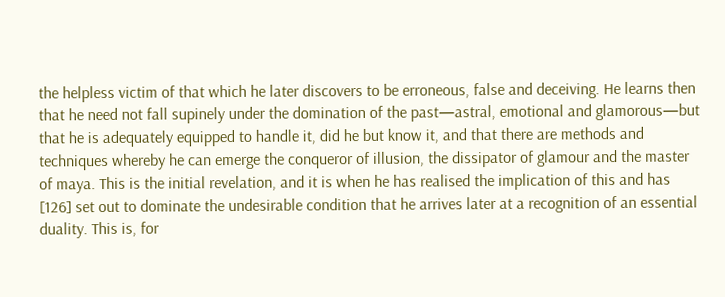the helpless victim of that which he later discovers to be erroneous, false and deceiving. He learns then that he need not fall supinely under the domination of the past—astral, emotional and glamorous—but that he is adequately equipped to handle it, did he but know it, and that there are methods and techniques whereby he can emerge the conqueror of illusion, the dissipator of glamour and the master of maya. This is the initial revelation, and it is when he has realised the implication of this and has [126] set out to dominate the undesirable condition that he arrives later at a recognition of an essential duality. This is, for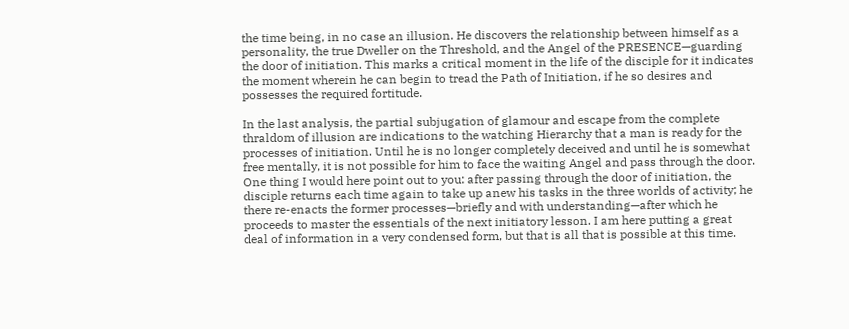the time being, in no case an illusion. He discovers the relationship between himself as a personality, the true Dweller on the Threshold, and the Angel of the PRESENCE—guarding the door of initiation. This marks a critical moment in the life of the disciple for it indicates the moment wherein he can begin to tread the Path of Initiation, if he so desires and possesses the required fortitude.

In the last analysis, the partial subjugation of glamour and escape from the complete thraldom of illusion are indications to the watching Hierarchy that a man is ready for the processes of initiation. Until he is no longer completely deceived and until he is somewhat free mentally, it is not possible for him to face the waiting Angel and pass through the door. One thing I would here point out to you: after passing through the door of initiation, the disciple returns each time again to take up anew his tasks in the three worlds of activity; he there re-enacts the former processes—briefly and with understanding—after which he proceeds to master the essentials of the next initiatory lesson. I am here putting a great deal of information in a very condensed form, but that is all that is possible at this time.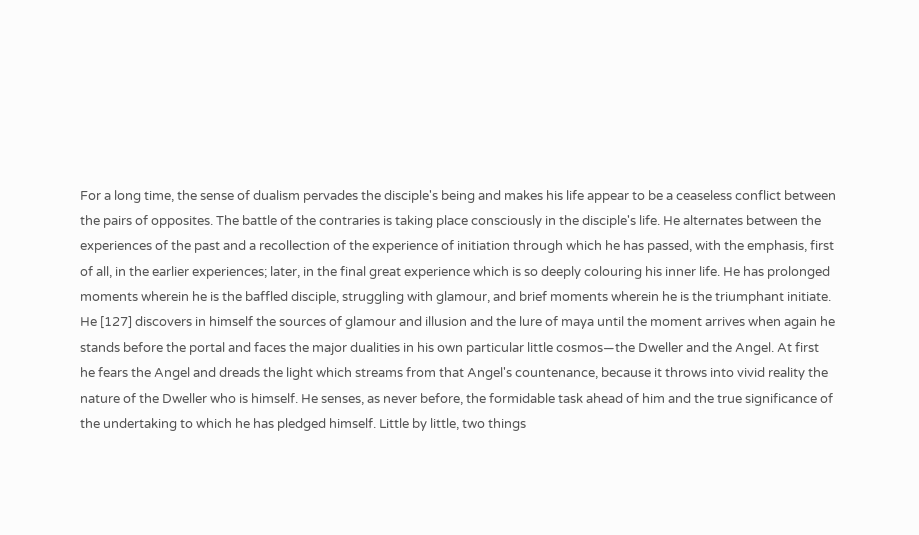For a long time, the sense of dualism pervades the disciple's being and makes his life appear to be a ceaseless conflict between the pairs of opposites. The battle of the contraries is taking place consciously in the disciple's life. He alternates between the experiences of the past and a recollection of the experience of initiation through which he has passed, with the emphasis, first of all, in the earlier experiences; later, in the final great experience which is so deeply colouring his inner life. He has prolonged moments wherein he is the baffled disciple, struggling with glamour, and brief moments wherein he is the triumphant initiate. He [127] discovers in himself the sources of glamour and illusion and the lure of maya until the moment arrives when again he stands before the portal and faces the major dualities in his own particular little cosmos—the Dweller and the Angel. At first he fears the Angel and dreads the light which streams from that Angel's countenance, because it throws into vivid reality the nature of the Dweller who is himself. He senses, as never before, the formidable task ahead of him and the true significance of the undertaking to which he has pledged himself. Little by little, two things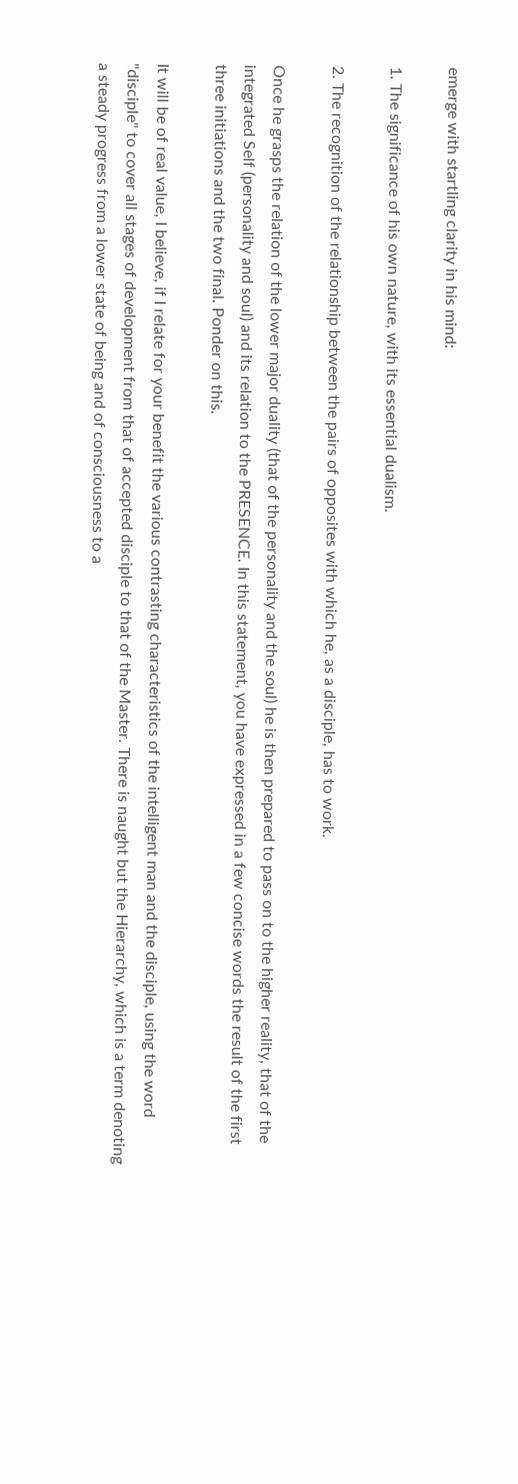emerge with startling clarity in his mind:

1. The significance of his own nature, with its essential dualism.

2. The recognition of the relationship between the pairs of opposites with which he, as a disciple, has to work.

Once he grasps the relation of the lower major duality (that of the personality and the soul) he is then prepared to pass on to the higher reality, that of the integrated Self (personality and soul) and its relation to the PRESENCE. In this statement, you have expressed in a few concise words the result of the first three initiations and the two final. Ponder on this.

It will be of real value, I believe, if I relate for your benefit the various contrasting characteristics of the intelligent man and the disciple, using the word "disciple" to cover all stages of development from that of accepted disciple to that of the Master. There is naught but the Hierarchy, which is a term denoting a steady progress from a lower state of being and of consciousness to a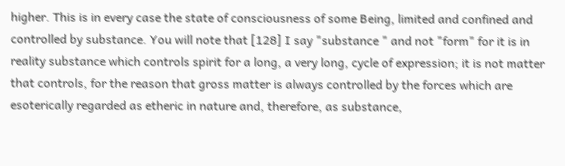higher. This is in every case the state of consciousness of some Being, limited and confined and controlled by substance. You will note that [128] I say "substance " and not "form" for it is in reality substance which controls spirit for a long, a very long, cycle of expression; it is not matter that controls, for the reason that gross matter is always controlled by the forces which are esoterically regarded as etheric in nature and, therefore, as substance,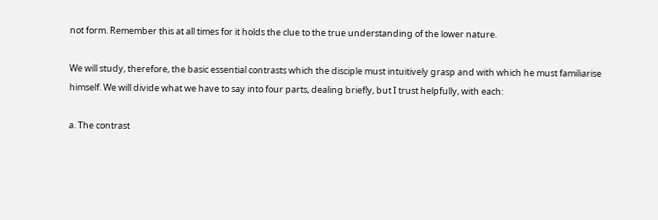not form. Remember this at all times for it holds the clue to the true understanding of the lower nature.

We will study, therefore, the basic essential contrasts which the disciple must intuitively grasp and with which he must familiarise himself. We will divide what we have to say into four parts, dealing briefly, but I trust helpfully, with each:

a. The contrast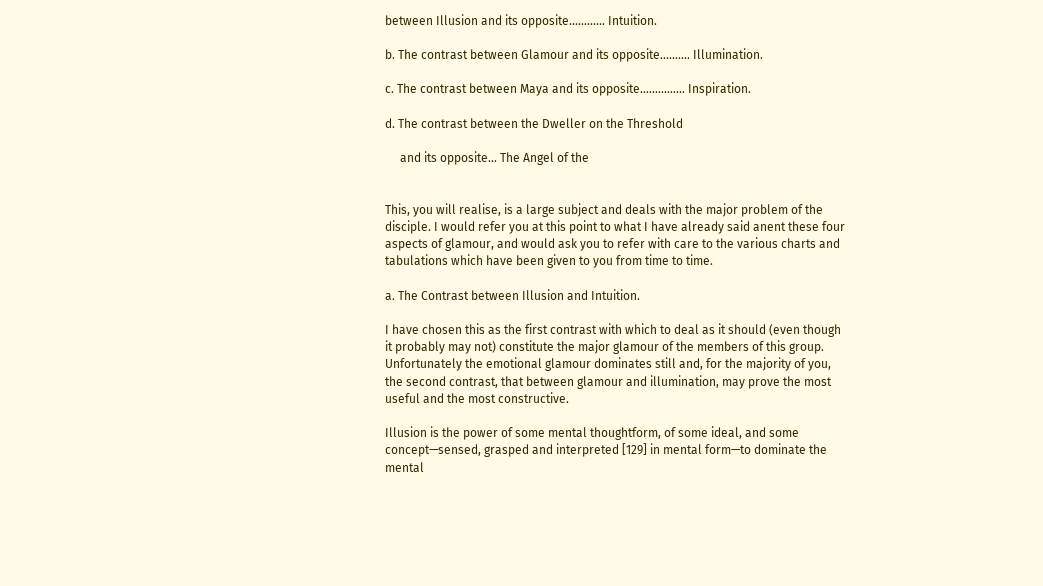between Illusion and its opposite............ Intuition.

b. The contrast between Glamour and its opposite.......... Illumination.

c. The contrast between Maya and its opposite............... Inspiration.

d. The contrast between the Dweller on the Threshold

     and its opposite... The Angel of the


This, you will realise, is a large subject and deals with the major problem of the disciple. I would refer you at this point to what I have already said anent these four aspects of glamour, and would ask you to refer with care to the various charts and tabulations which have been given to you from time to time.

a. The Contrast between Illusion and Intuition.

I have chosen this as the first contrast with which to deal as it should (even though it probably may not) constitute the major glamour of the members of this group. Unfortunately the emotional glamour dominates still and, for the majority of you, the second contrast, that between glamour and illumination, may prove the most useful and the most constructive.

Illusion is the power of some mental thoughtform, of some ideal, and some concept—sensed, grasped and interpreted [129] in mental form—to dominate the mental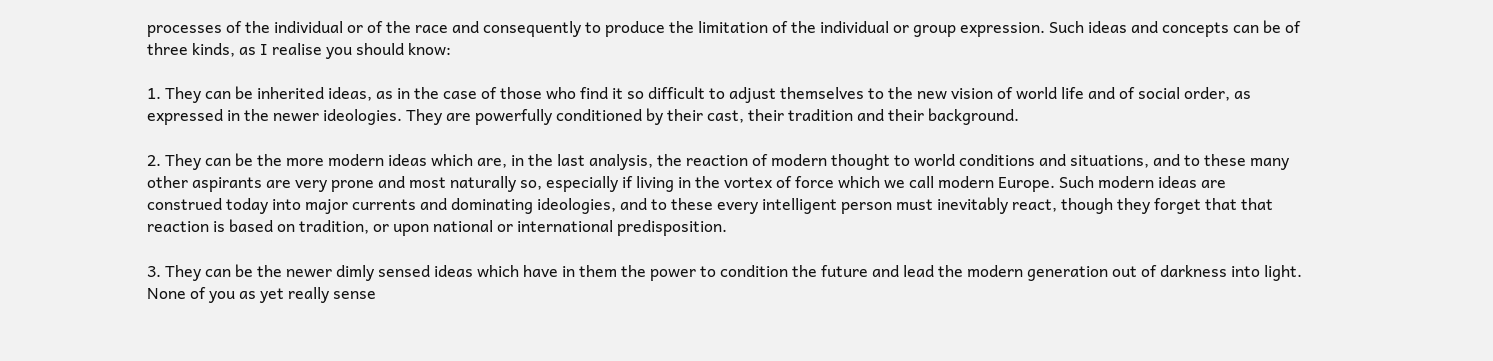processes of the individual or of the race and consequently to produce the limitation of the individual or group expression. Such ideas and concepts can be of three kinds, as I realise you should know:

1. They can be inherited ideas, as in the case of those who find it so difficult to adjust themselves to the new vision of world life and of social order, as expressed in the newer ideologies. They are powerfully conditioned by their cast, their tradition and their background.

2. They can be the more modern ideas which are, in the last analysis, the reaction of modern thought to world conditions and situations, and to these many other aspirants are very prone and most naturally so, especially if living in the vortex of force which we call modern Europe. Such modern ideas are construed today into major currents and dominating ideologies, and to these every intelligent person must inevitably react, though they forget that that reaction is based on tradition, or upon national or international predisposition.

3. They can be the newer dimly sensed ideas which have in them the power to condition the future and lead the modern generation out of darkness into light. None of you as yet really sense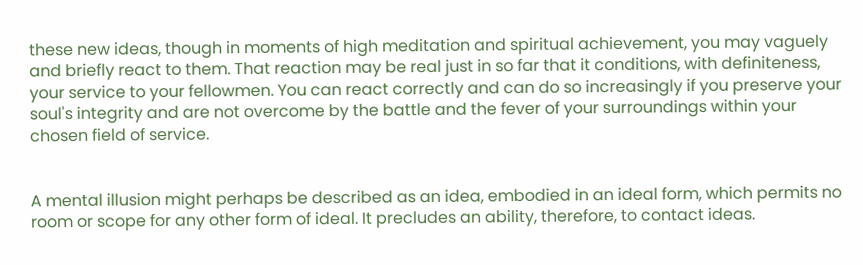these new ideas, though in moments of high meditation and spiritual achievement, you may vaguely and briefly react to them. That reaction may be real just in so far that it conditions, with definiteness, your service to your fellowmen. You can react correctly and can do so increasingly if you preserve your soul's integrity and are not overcome by the battle and the fever of your surroundings within your chosen field of service.


A mental illusion might perhaps be described as an idea, embodied in an ideal form, which permits no room or scope for any other form of ideal. It precludes an ability, therefore, to contact ideas.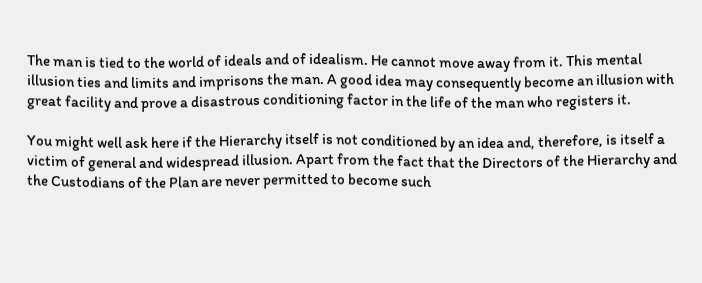The man is tied to the world of ideals and of idealism. He cannot move away from it. This mental illusion ties and limits and imprisons the man. A good idea may consequently become an illusion with great facility and prove a disastrous conditioning factor in the life of the man who registers it.

You might well ask here if the Hierarchy itself is not conditioned by an idea and, therefore, is itself a victim of general and widespread illusion. Apart from the fact that the Directors of the Hierarchy and the Custodians of the Plan are never permitted to become such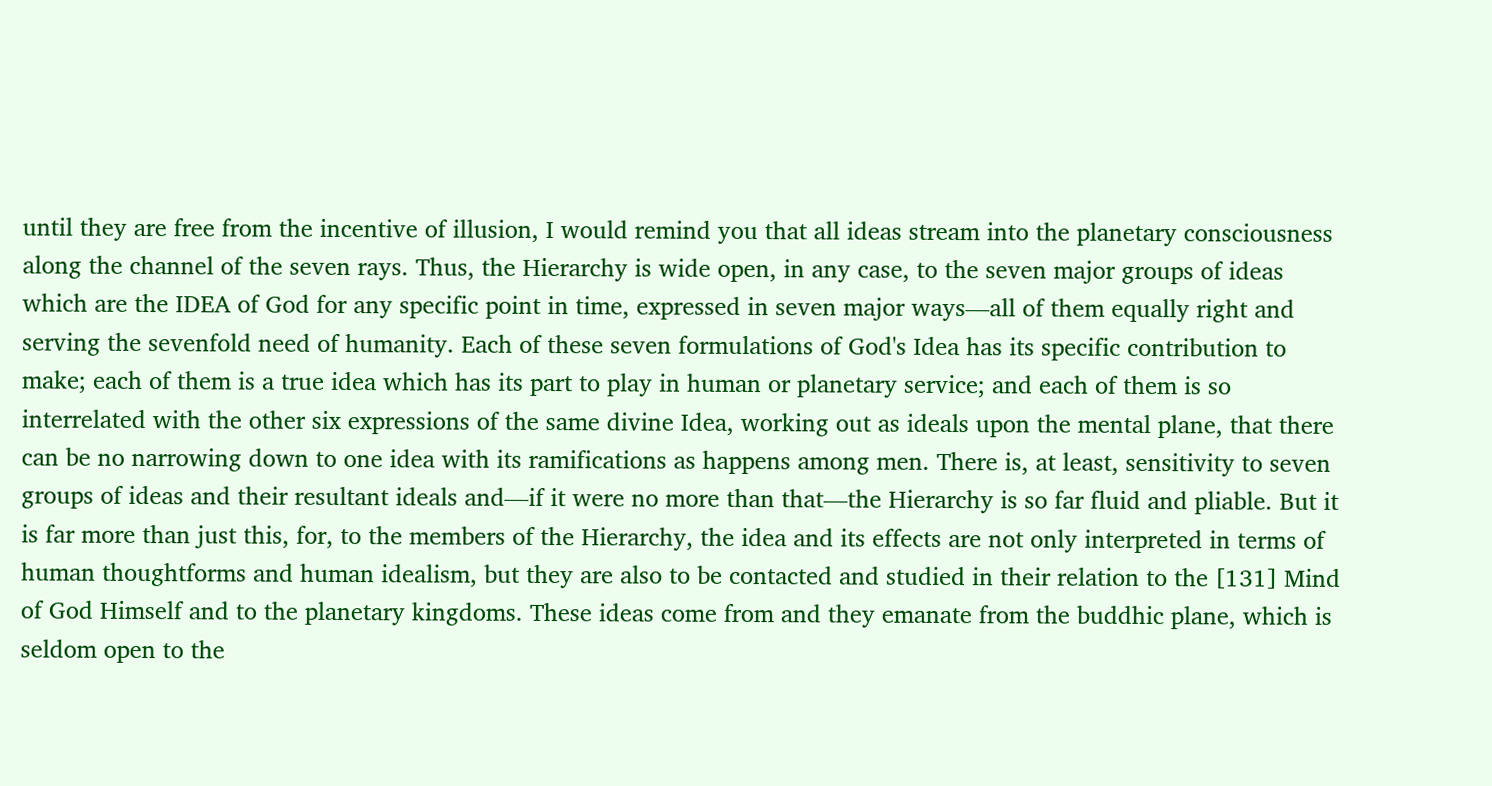until they are free from the incentive of illusion, I would remind you that all ideas stream into the planetary consciousness along the channel of the seven rays. Thus, the Hierarchy is wide open, in any case, to the seven major groups of ideas which are the IDEA of God for any specific point in time, expressed in seven major ways—all of them equally right and serving the sevenfold need of humanity. Each of these seven formulations of God's Idea has its specific contribution to make; each of them is a true idea which has its part to play in human or planetary service; and each of them is so interrelated with the other six expressions of the same divine Idea, working out as ideals upon the mental plane, that there can be no narrowing down to one idea with its ramifications as happens among men. There is, at least, sensitivity to seven groups of ideas and their resultant ideals and—if it were no more than that—the Hierarchy is so far fluid and pliable. But it is far more than just this, for, to the members of the Hierarchy, the idea and its effects are not only interpreted in terms of human thoughtforms and human idealism, but they are also to be contacted and studied in their relation to the [131] Mind of God Himself and to the planetary kingdoms. These ideas come from and they emanate from the buddhic plane, which is seldom open to the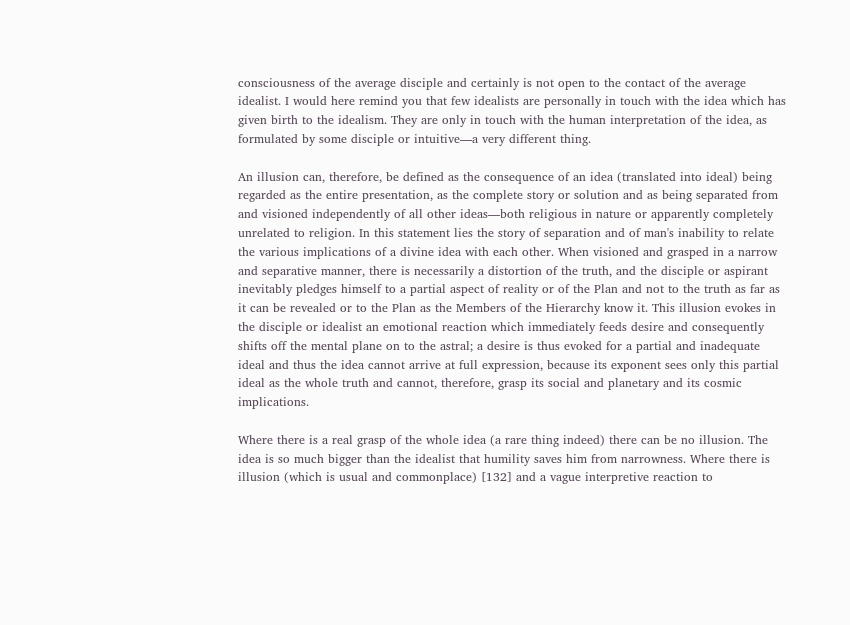consciousness of the average disciple and certainly is not open to the contact of the average idealist. I would here remind you that few idealists are personally in touch with the idea which has given birth to the idealism. They are only in touch with the human interpretation of the idea, as formulated by some disciple or intuitive—a very different thing.

An illusion can, therefore, be defined as the consequence of an idea (translated into ideal) being regarded as the entire presentation, as the complete story or solution and as being separated from and visioned independently of all other ideas—both religious in nature or apparently completely unrelated to religion. In this statement lies the story of separation and of man's inability to relate the various implications of a divine idea with each other. When visioned and grasped in a narrow and separative manner, there is necessarily a distortion of the truth, and the disciple or aspirant inevitably pledges himself to a partial aspect of reality or of the Plan and not to the truth as far as it can be revealed or to the Plan as the Members of the Hierarchy know it. This illusion evokes in the disciple or idealist an emotional reaction which immediately feeds desire and consequently shifts off the mental plane on to the astral; a desire is thus evoked for a partial and inadequate ideal and thus the idea cannot arrive at full expression, because its exponent sees only this partial ideal as the whole truth and cannot, therefore, grasp its social and planetary and its cosmic implications.

Where there is a real grasp of the whole idea (a rare thing indeed) there can be no illusion. The idea is so much bigger than the idealist that humility saves him from narrowness. Where there is illusion (which is usual and commonplace) [132] and a vague interpretive reaction to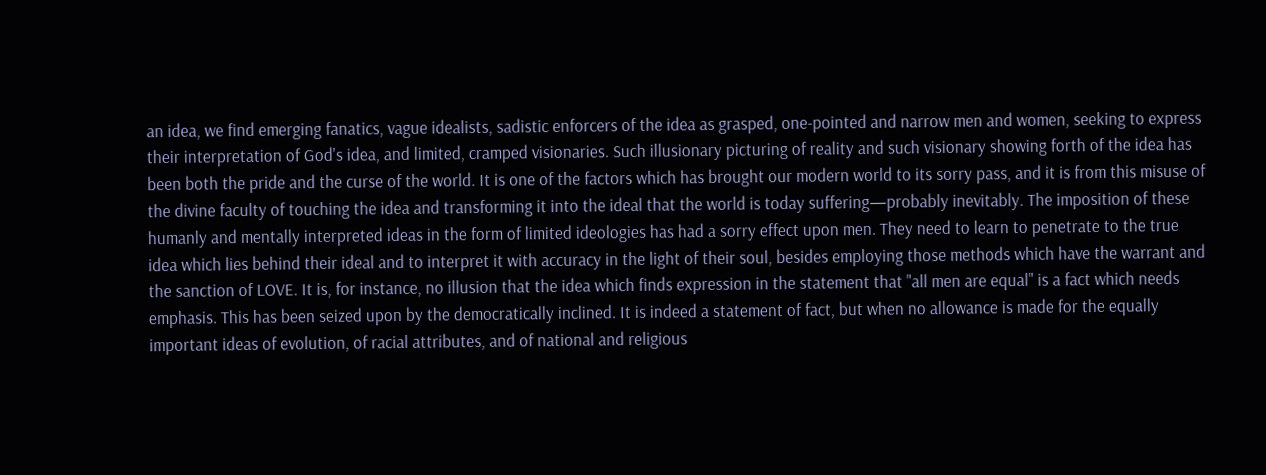an idea, we find emerging fanatics, vague idealists, sadistic enforcers of the idea as grasped, one-pointed and narrow men and women, seeking to express their interpretation of God's idea, and limited, cramped visionaries. Such illusionary picturing of reality and such visionary showing forth of the idea has been both the pride and the curse of the world. It is one of the factors which has brought our modern world to its sorry pass, and it is from this misuse of the divine faculty of touching the idea and transforming it into the ideal that the world is today suffering—probably inevitably. The imposition of these humanly and mentally interpreted ideas in the form of limited ideologies has had a sorry effect upon men. They need to learn to penetrate to the true idea which lies behind their ideal and to interpret it with accuracy in the light of their soul, besides employing those methods which have the warrant and the sanction of LOVE. It is, for instance, no illusion that the idea which finds expression in the statement that "all men are equal" is a fact which needs emphasis. This has been seized upon by the democratically inclined. It is indeed a statement of fact, but when no allowance is made for the equally important ideas of evolution, of racial attributes, and of national and religious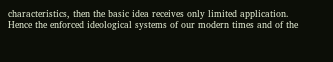characteristics, then the basic idea receives only limited application. Hence the enforced ideological systems of our modern times and of the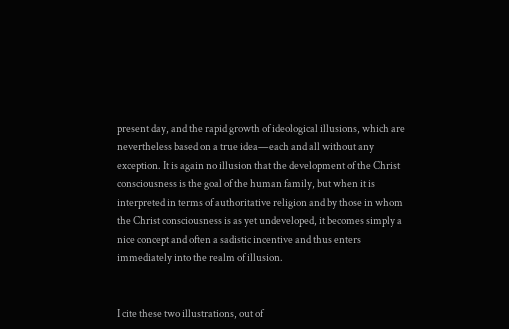present day, and the rapid growth of ideological illusions, which are nevertheless based on a true idea—each and all without any exception. It is again no illusion that the development of the Christ consciousness is the goal of the human family, but when it is interpreted in terms of authoritative religion and by those in whom the Christ consciousness is as yet undeveloped, it becomes simply a nice concept and often a sadistic incentive and thus enters immediately into the realm of illusion.


I cite these two illustrations, out of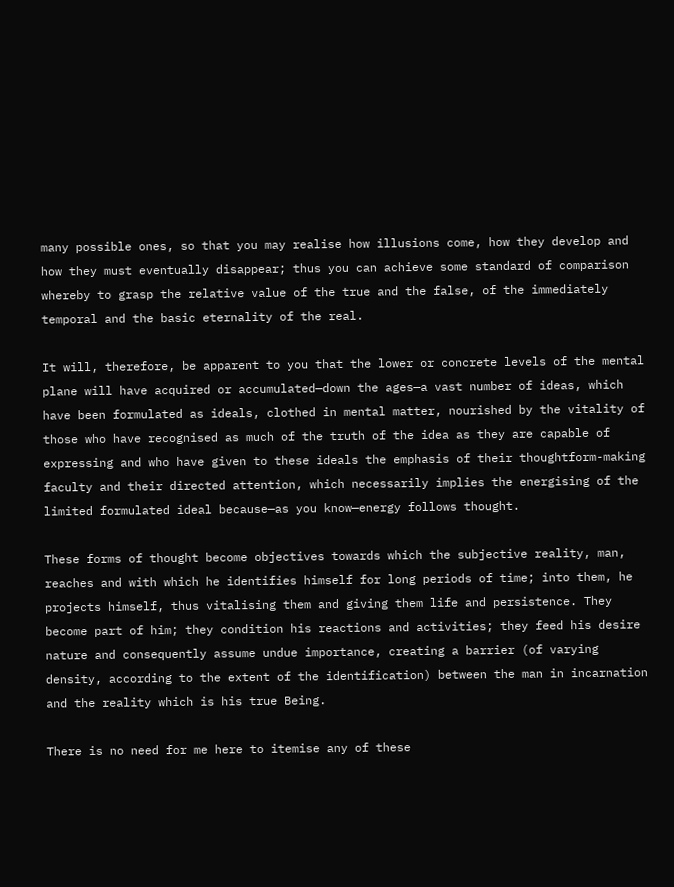many possible ones, so that you may realise how illusions come, how they develop and how they must eventually disappear; thus you can achieve some standard of comparison whereby to grasp the relative value of the true and the false, of the immediately temporal and the basic eternality of the real.

It will, therefore, be apparent to you that the lower or concrete levels of the mental plane will have acquired or accumulated—down the ages—a vast number of ideas, which have been formulated as ideals, clothed in mental matter, nourished by the vitality of those who have recognised as much of the truth of the idea as they are capable of expressing and who have given to these ideals the emphasis of their thoughtform-making faculty and their directed attention, which necessarily implies the energising of the limited formulated ideal because—as you know—energy follows thought.

These forms of thought become objectives towards which the subjective reality, man, reaches and with which he identifies himself for long periods of time; into them, he projects himself, thus vitalising them and giving them life and persistence. They become part of him; they condition his reactions and activities; they feed his desire nature and consequently assume undue importance, creating a barrier (of varying density, according to the extent of the identification) between the man in incarnation and the reality which is his true Being.

There is no need for me here to itemise any of these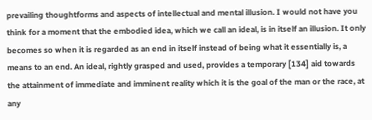prevailing thoughtforms and aspects of intellectual and mental illusion. I would not have you think for a moment that the embodied idea, which we call an ideal, is in itself an illusion. It only becomes so when it is regarded as an end in itself instead of being what it essentially is, a means to an end. An ideal, rightly grasped and used, provides a temporary [134] aid towards the attainment of immediate and imminent reality which it is the goal of the man or the race, at any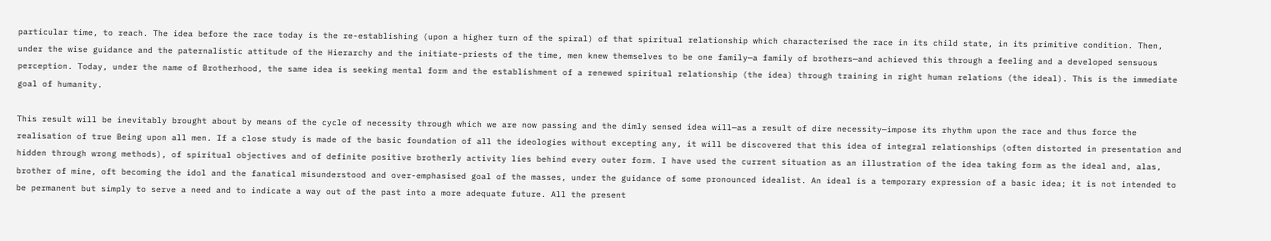particular time, to reach. The idea before the race today is the re-establishing (upon a higher turn of the spiral) of that spiritual relationship which characterised the race in its child state, in its primitive condition. Then, under the wise guidance and the paternalistic attitude of the Hierarchy and the initiate-priests of the time, men knew themselves to be one family—a family of brothers—and achieved this through a feeling and a developed sensuous perception. Today, under the name of Brotherhood, the same idea is seeking mental form and the establishment of a renewed spiritual relationship (the idea) through training in right human relations (the ideal). This is the immediate goal of humanity.

This result will be inevitably brought about by means of the cycle of necessity through which we are now passing and the dimly sensed idea will—as a result of dire necessity—impose its rhythm upon the race and thus force the realisation of true Being upon all men. If a close study is made of the basic foundation of all the ideologies without excepting any, it will be discovered that this idea of integral relationships (often distorted in presentation and hidden through wrong methods), of spiritual objectives and of definite positive brotherly activity lies behind every outer form. I have used the current situation as an illustration of the idea taking form as the ideal and, alas, brother of mine, oft becoming the idol and the fanatical misunderstood and over-emphasised goal of the masses, under the guidance of some pronounced idealist. An ideal is a temporary expression of a basic idea; it is not intended to be permanent but simply to serve a need and to indicate a way out of the past into a more adequate future. All the present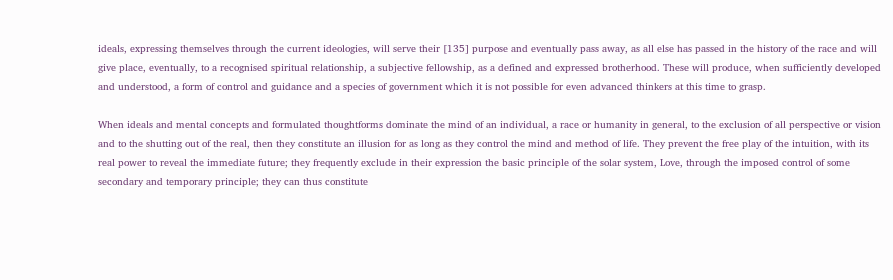ideals, expressing themselves through the current ideologies, will serve their [135] purpose and eventually pass away, as all else has passed in the history of the race and will give place, eventually, to a recognised spiritual relationship, a subjective fellowship, as a defined and expressed brotherhood. These will produce, when sufficiently developed and understood, a form of control and guidance and a species of government which it is not possible for even advanced thinkers at this time to grasp.

When ideals and mental concepts and formulated thoughtforms dominate the mind of an individual, a race or humanity in general, to the exclusion of all perspective or vision and to the shutting out of the real, then they constitute an illusion for as long as they control the mind and method of life. They prevent the free play of the intuition, with its real power to reveal the immediate future; they frequently exclude in their expression the basic principle of the solar system, Love, through the imposed control of some secondary and temporary principle; they can thus constitute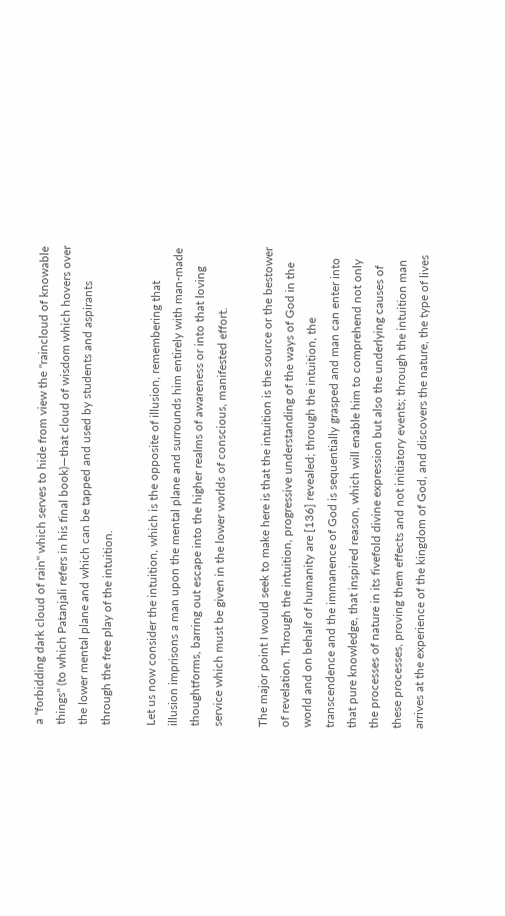a "forbidding dark cloud of rain" which serves to hide from view the "raincloud of knowable things" (to which Patanjali refers in his final book)—that cloud of wisdom which hovers over the lower mental plane and which can be tapped and used by students and aspirants through the free play of the intuition.

Let us now consider the intuition, which is the opposite of illusion, remembering that illusion imprisons a man upon the mental plane and surrounds him entirely with man-made thoughtforms, barring out escape into the higher realms of awareness or into that loving service which must be given in the lower worlds of conscious, manifested effort.

The major point I would seek to make here is that the intuition is the source or the bestower of revelation. Through the intuition, progressive understanding of the ways of God in the world and on behalf of humanity are [136] revealed; through the intuition, the transcendence and the immanence of God is sequentially grasped and man can enter into that pure knowledge, that inspired reason, which will enable him to comprehend not only the processes of nature in its fivefold divine expression but also the underlying causes of these processes, proving them effects and not initiatory events; through the intuition man arrives at the experience of the kingdom of God, and discovers the nature, the type of lives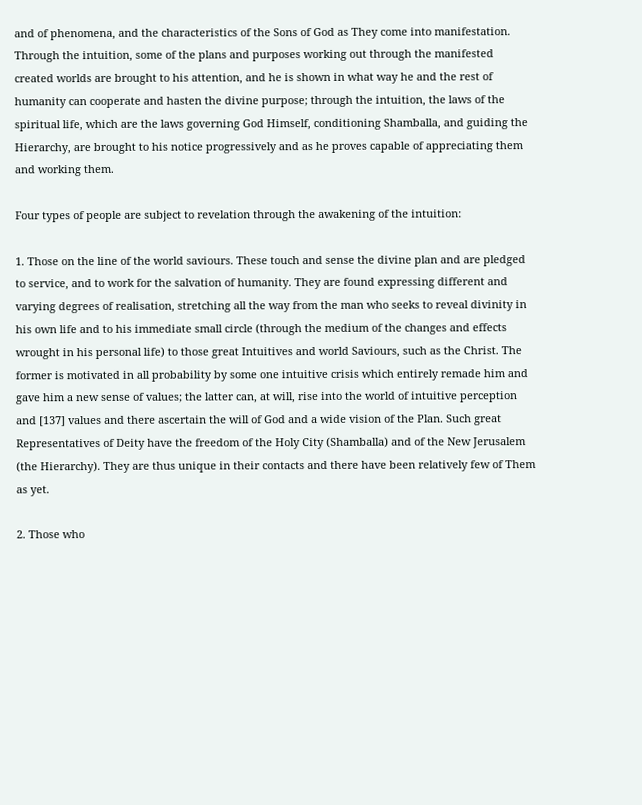and of phenomena, and the characteristics of the Sons of God as They come into manifestation. Through the intuition, some of the plans and purposes working out through the manifested created worlds are brought to his attention, and he is shown in what way he and the rest of humanity can cooperate and hasten the divine purpose; through the intuition, the laws of the spiritual life, which are the laws governing God Himself, conditioning Shamballa, and guiding the Hierarchy, are brought to his notice progressively and as he proves capable of appreciating them and working them.

Four types of people are subject to revelation through the awakening of the intuition:

1. Those on the line of the world saviours. These touch and sense the divine plan and are pledged to service, and to work for the salvation of humanity. They are found expressing different and varying degrees of realisation, stretching all the way from the man who seeks to reveal divinity in his own life and to his immediate small circle (through the medium of the changes and effects wrought in his personal life) to those great Intuitives and world Saviours, such as the Christ. The former is motivated in all probability by some one intuitive crisis which entirely remade him and gave him a new sense of values; the latter can, at will, rise into the world of intuitive perception and [137] values and there ascertain the will of God and a wide vision of the Plan. Such great Representatives of Deity have the freedom of the Holy City (Shamballa) and of the New Jerusalem (the Hierarchy). They are thus unique in their contacts and there have been relatively few of Them as yet.

2. Those who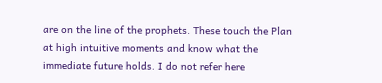are on the line of the prophets. These touch the Plan at high intuitive moments and know what the immediate future holds. I do not refer here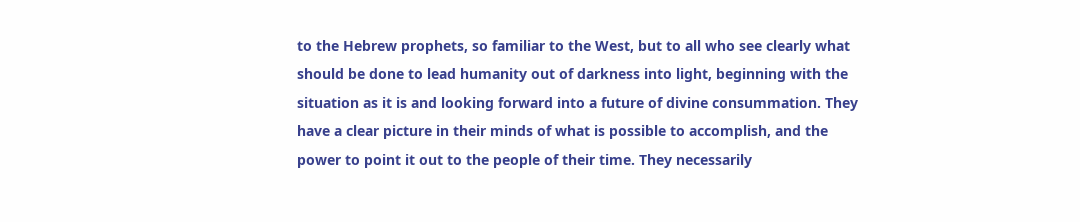to the Hebrew prophets, so familiar to the West, but to all who see clearly what should be done to lead humanity out of darkness into light, beginning with the situation as it is and looking forward into a future of divine consummation. They have a clear picture in their minds of what is possible to accomplish, and the power to point it out to the people of their time. They necessarily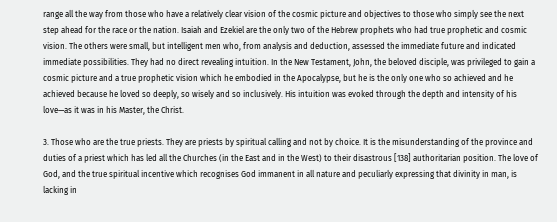range all the way from those who have a relatively clear vision of the cosmic picture and objectives to those who simply see the next step ahead for the race or the nation. Isaiah and Ezekiel are the only two of the Hebrew prophets who had true prophetic and cosmic vision. The others were small, but intelligent men who, from analysis and deduction, assessed the immediate future and indicated immediate possibilities. They had no direct revealing intuition. In the New Testament, John, the beloved disciple, was privileged to gain a cosmic picture and a true prophetic vision which he embodied in the Apocalypse, but he is the only one who so achieved and he achieved because he loved so deeply, so wisely and so inclusively. His intuition was evoked through the depth and intensity of his love—as it was in his Master, the Christ.

3. Those who are the true priests. They are priests by spiritual calling and not by choice. It is the misunderstanding of the province and duties of a priest which has led all the Churches (in the East and in the West) to their disastrous [138] authoritarian position. The love of God, and the true spiritual incentive which recognises God immanent in all nature and peculiarly expressing that divinity in man, is lacking in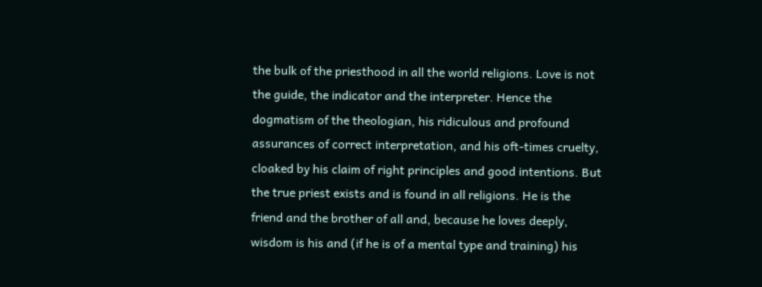the bulk of the priesthood in all the world religions. Love is not the guide, the indicator and the interpreter. Hence the dogmatism of the theologian, his ridiculous and profound assurances of correct interpretation, and his oft-times cruelty, cloaked by his claim of right principles and good intentions. But the true priest exists and is found in all religions. He is the friend and the brother of all and, because he loves deeply, wisdom is his and (if he is of a mental type and training) his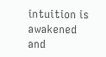intuition is awakened and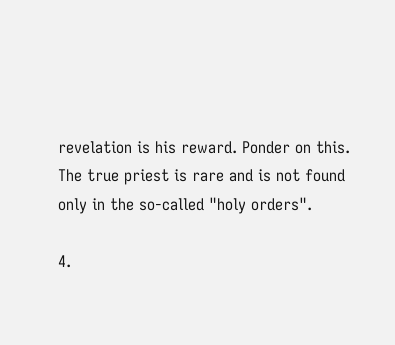revelation is his reward. Ponder on this. The true priest is rare and is not found only in the so-called "holy orders".

4.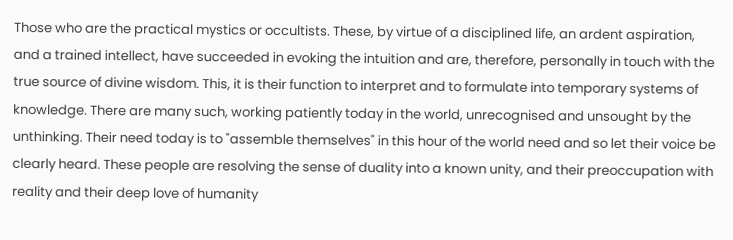Those who are the practical mystics or occultists. These, by virtue of a disciplined life, an ardent aspiration, and a trained intellect, have succeeded in evoking the intuition and are, therefore, personally in touch with the true source of divine wisdom. This, it is their function to interpret and to formulate into temporary systems of knowledge. There are many such, working patiently today in the world, unrecognised and unsought by the unthinking. Their need today is to "assemble themselves" in this hour of the world need and so let their voice be clearly heard. These people are resolving the sense of duality into a known unity, and their preoccupation with reality and their deep love of humanity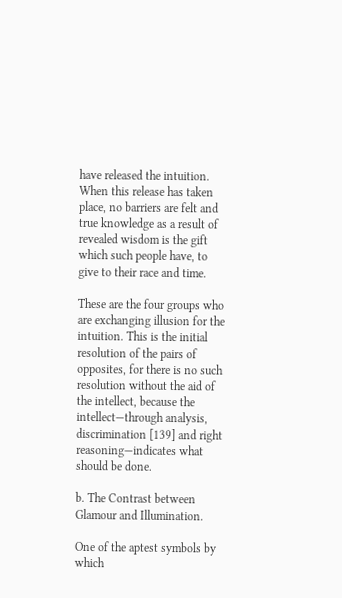have released the intuition. When this release has taken place, no barriers are felt and true knowledge as a result of revealed wisdom is the gift which such people have, to give to their race and time.

These are the four groups who are exchanging illusion for the intuition. This is the initial resolution of the pairs of opposites, for there is no such resolution without the aid of the intellect, because the intellect—through analysis, discrimination [139] and right reasoning—indicates what should be done.

b. The Contrast between Glamour and Illumination.

One of the aptest symbols by which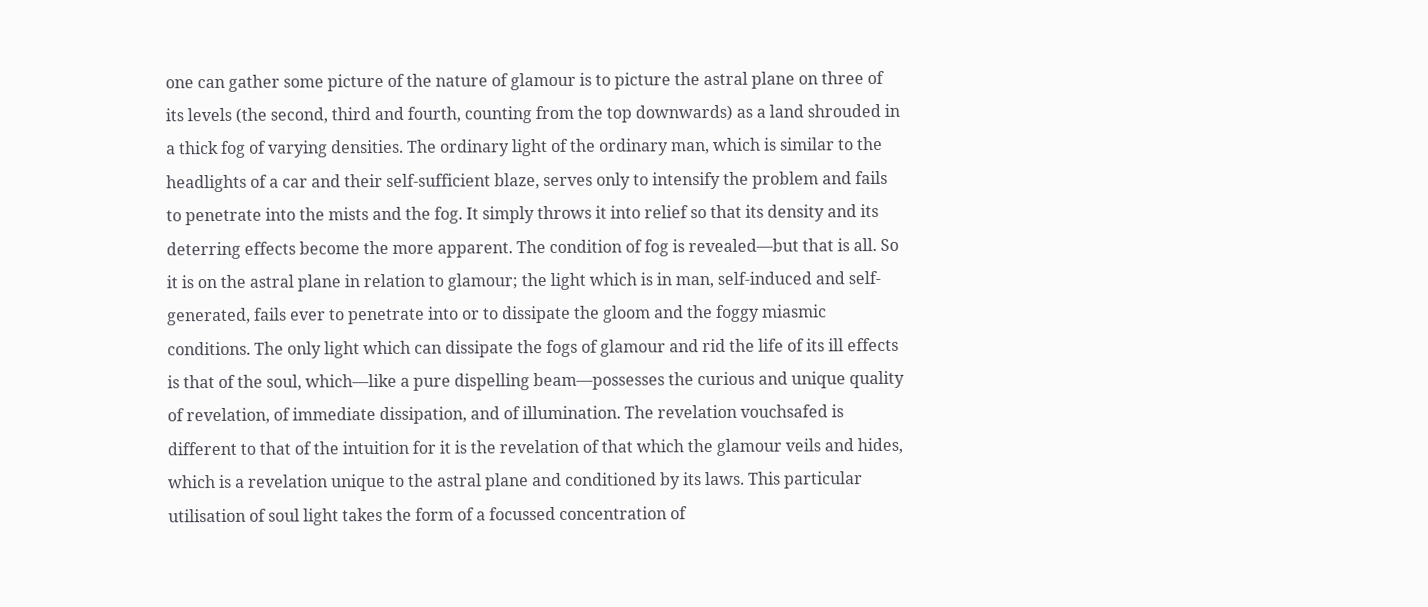one can gather some picture of the nature of glamour is to picture the astral plane on three of its levels (the second, third and fourth, counting from the top downwards) as a land shrouded in a thick fog of varying densities. The ordinary light of the ordinary man, which is similar to the headlights of a car and their self-sufficient blaze, serves only to intensify the problem and fails to penetrate into the mists and the fog. It simply throws it into relief so that its density and its deterring effects become the more apparent. The condition of fog is revealed—but that is all. So it is on the astral plane in relation to glamour; the light which is in man, self-induced and self-generated, fails ever to penetrate into or to dissipate the gloom and the foggy miasmic conditions. The only light which can dissipate the fogs of glamour and rid the life of its ill effects is that of the soul, which—like a pure dispelling beam—possesses the curious and unique quality of revelation, of immediate dissipation, and of illumination. The revelation vouchsafed is different to that of the intuition for it is the revelation of that which the glamour veils and hides, which is a revelation unique to the astral plane and conditioned by its laws. This particular utilisation of soul light takes the form of a focussed concentration of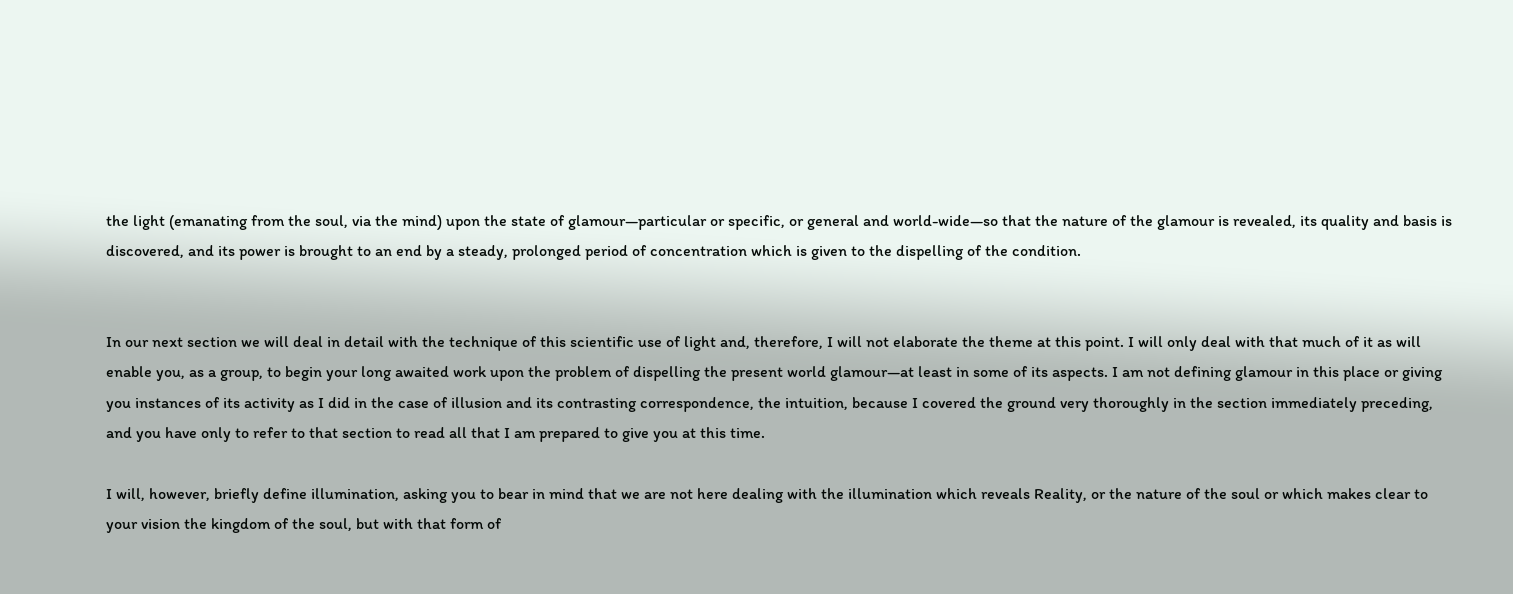the light (emanating from the soul, via the mind) upon the state of glamour—particular or specific, or general and world-wide—so that the nature of the glamour is revealed, its quality and basis is discovered, and its power is brought to an end by a steady, prolonged period of concentration which is given to the dispelling of the condition.


In our next section we will deal in detail with the technique of this scientific use of light and, therefore, I will not elaborate the theme at this point. I will only deal with that much of it as will enable you, as a group, to begin your long awaited work upon the problem of dispelling the present world glamour—at least in some of its aspects. I am not defining glamour in this place or giving you instances of its activity as I did in the case of illusion and its contrasting correspondence, the intuition, because I covered the ground very thoroughly in the section immediately preceding, and you have only to refer to that section to read all that I am prepared to give you at this time.

I will, however, briefly define illumination, asking you to bear in mind that we are not here dealing with the illumination which reveals Reality, or the nature of the soul or which makes clear to your vision the kingdom of the soul, but with that form of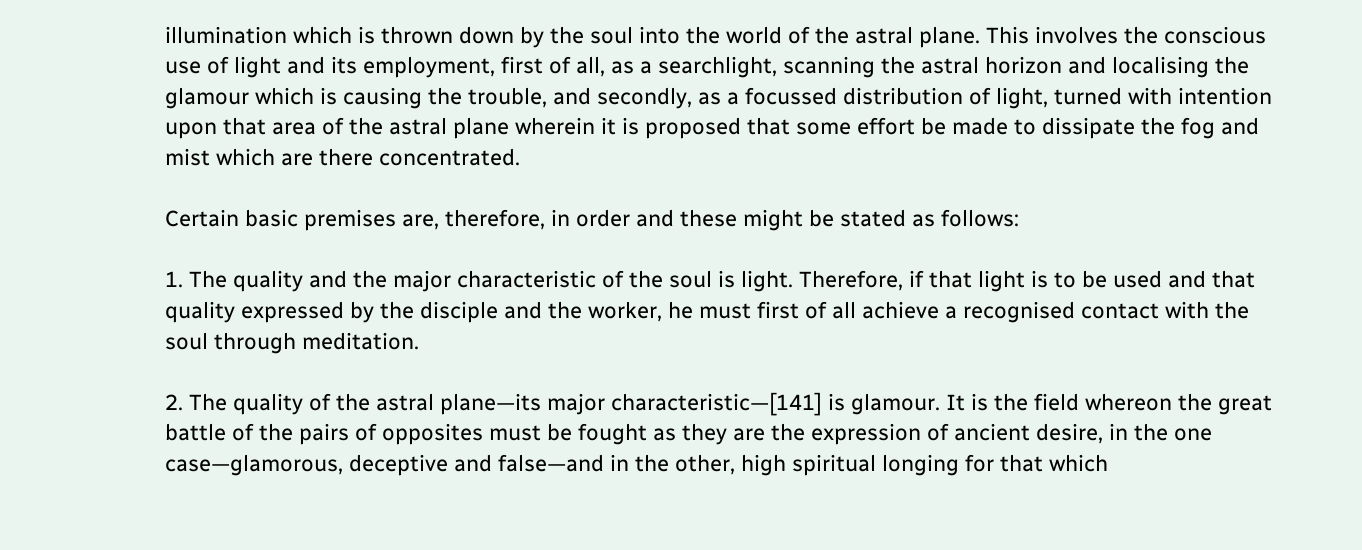illumination which is thrown down by the soul into the world of the astral plane. This involves the conscious use of light and its employment, first of all, as a searchlight, scanning the astral horizon and localising the glamour which is causing the trouble, and secondly, as a focussed distribution of light, turned with intention upon that area of the astral plane wherein it is proposed that some effort be made to dissipate the fog and mist which are there concentrated.

Certain basic premises are, therefore, in order and these might be stated as follows:

1. The quality and the major characteristic of the soul is light. Therefore, if that light is to be used and that quality expressed by the disciple and the worker, he must first of all achieve a recognised contact with the soul through meditation.

2. The quality of the astral plane—its major characteristic—[141] is glamour. It is the field whereon the great battle of the pairs of opposites must be fought as they are the expression of ancient desire, in the one case—glamorous, deceptive and false—and in the other, high spiritual longing for that which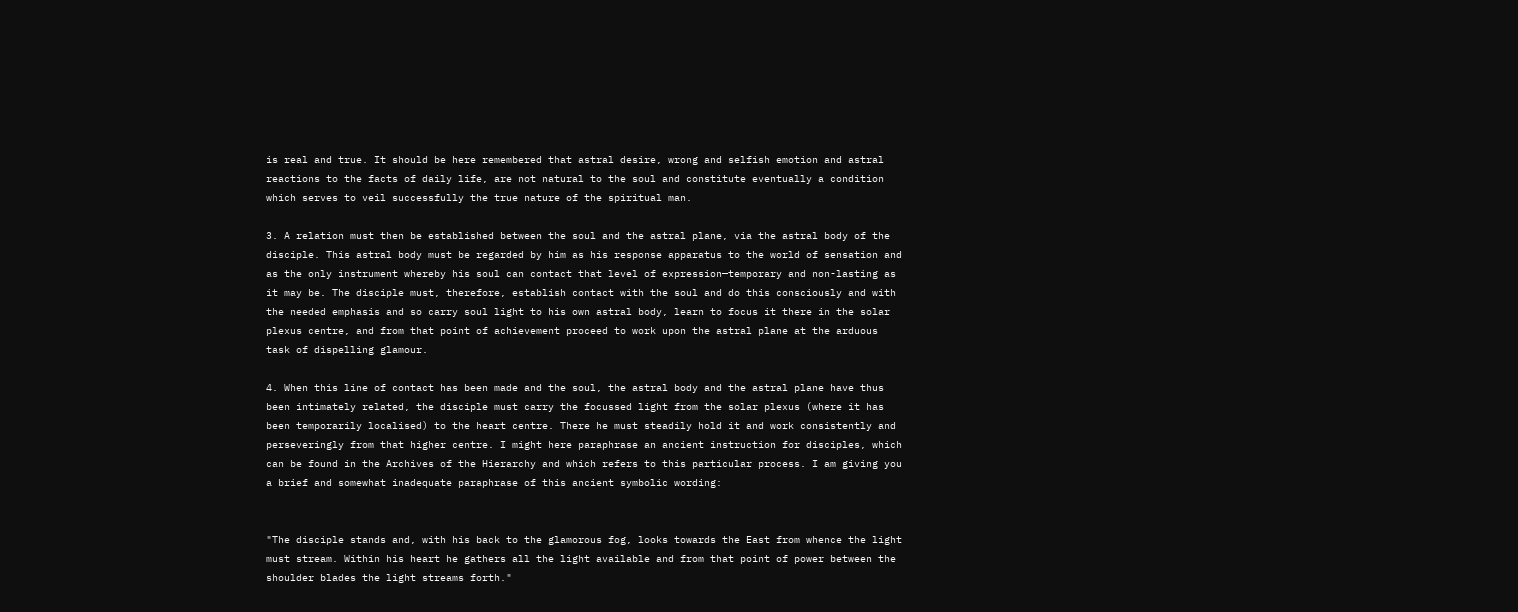is real and true. It should be here remembered that astral desire, wrong and selfish emotion and astral reactions to the facts of daily life, are not natural to the soul and constitute eventually a condition which serves to veil successfully the true nature of the spiritual man.

3. A relation must then be established between the soul and the astral plane, via the astral body of the disciple. This astral body must be regarded by him as his response apparatus to the world of sensation and as the only instrument whereby his soul can contact that level of expression—temporary and non-lasting as it may be. The disciple must, therefore, establish contact with the soul and do this consciously and with the needed emphasis and so carry soul light to his own astral body, learn to focus it there in the solar plexus centre, and from that point of achievement proceed to work upon the astral plane at the arduous task of dispelling glamour.

4. When this line of contact has been made and the soul, the astral body and the astral plane have thus been intimately related, the disciple must carry the focussed light from the solar plexus (where it has been temporarily localised) to the heart centre. There he must steadily hold it and work consistently and perseveringly from that higher centre. I might here paraphrase an ancient instruction for disciples, which can be found in the Archives of the Hierarchy and which refers to this particular process. I am giving you a brief and somewhat inadequate paraphrase of this ancient symbolic wording:


"The disciple stands and, with his back to the glamorous fog, looks towards the East from whence the light must stream. Within his heart he gathers all the light available and from that point of power between the shoulder blades the light streams forth."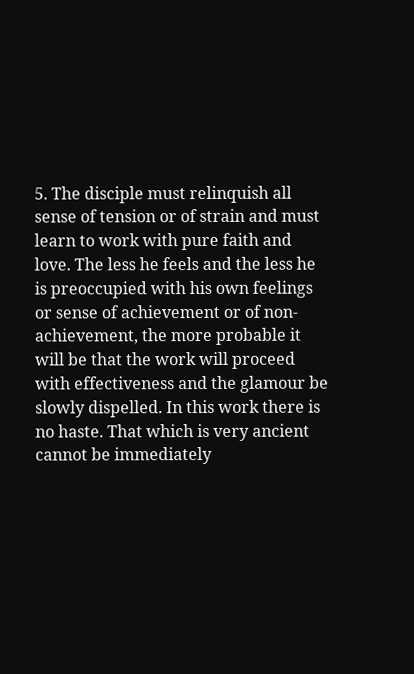5. The disciple must relinquish all sense of tension or of strain and must learn to work with pure faith and love. The less he feels and the less he is preoccupied with his own feelings or sense of achievement or of non-achievement, the more probable it will be that the work will proceed with effectiveness and the glamour be slowly dispelled. In this work there is no haste. That which is very ancient cannot be immediately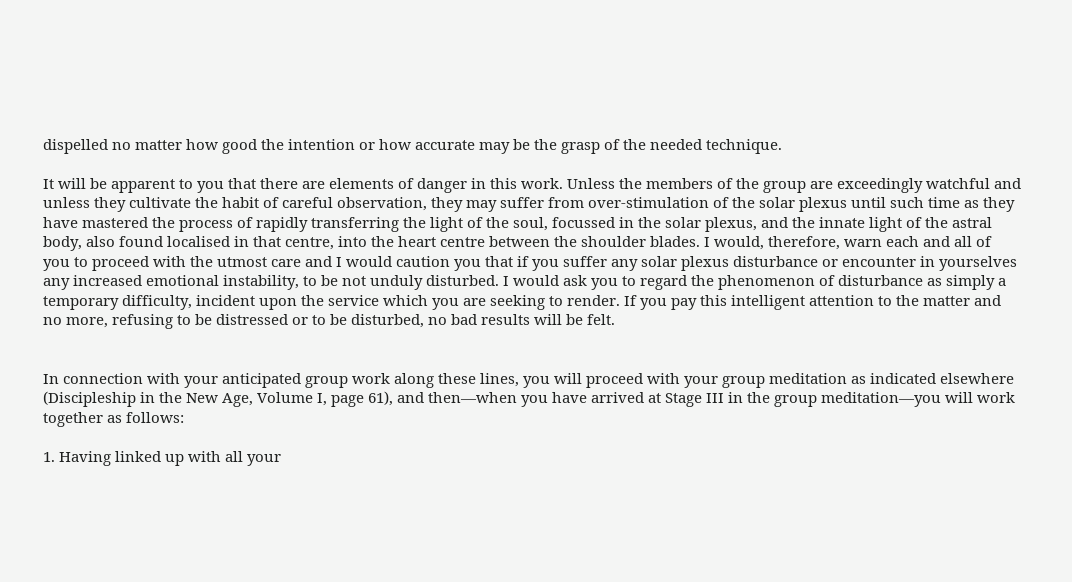dispelled no matter how good the intention or how accurate may be the grasp of the needed technique.

It will be apparent to you that there are elements of danger in this work. Unless the members of the group are exceedingly watchful and unless they cultivate the habit of careful observation, they may suffer from over-stimulation of the solar plexus until such time as they have mastered the process of rapidly transferring the light of the soul, focussed in the solar plexus, and the innate light of the astral body, also found localised in that centre, into the heart centre between the shoulder blades. I would, therefore, warn each and all of you to proceed with the utmost care and I would caution you that if you suffer any solar plexus disturbance or encounter in yourselves any increased emotional instability, to be not unduly disturbed. I would ask you to regard the phenomenon of disturbance as simply a temporary difficulty, incident upon the service which you are seeking to render. If you pay this intelligent attention to the matter and no more, refusing to be distressed or to be disturbed, no bad results will be felt.


In connection with your anticipated group work along these lines, you will proceed with your group meditation as indicated elsewhere (Discipleship in the New Age, Volume I, page 61), and then—when you have arrived at Stage III in the group meditation—you will work together as follows:

1. Having linked up with all your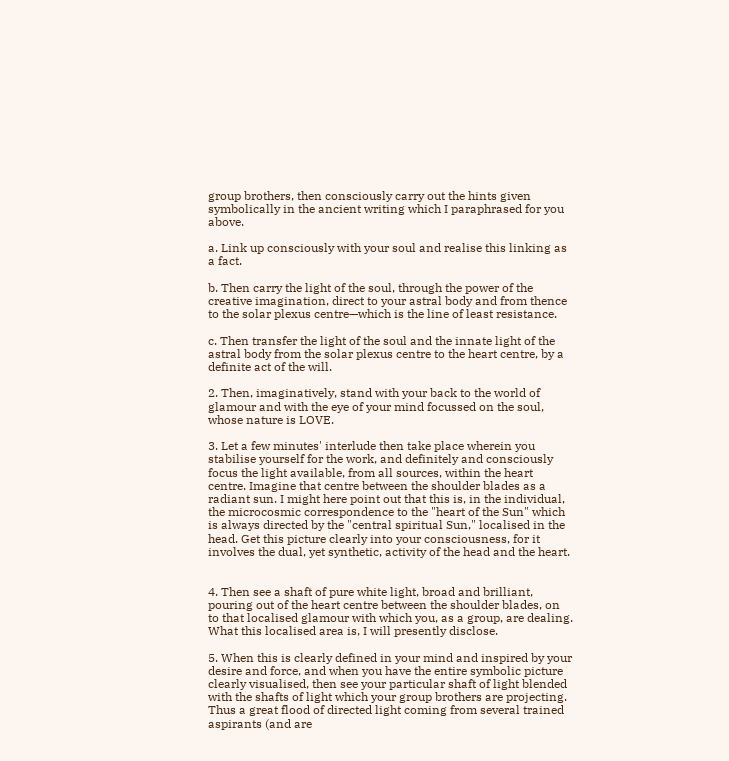group brothers, then consciously carry out the hints given symbolically in the ancient writing which I paraphrased for you above.

a. Link up consciously with your soul and realise this linking as a fact.

b. Then carry the light of the soul, through the power of the creative imagination, direct to your astral body and from thence to the solar plexus centre—which is the line of least resistance.

c. Then transfer the light of the soul and the innate light of the astral body from the solar plexus centre to the heart centre, by a definite act of the will.

2. Then, imaginatively, stand with your back to the world of glamour and with the eye of your mind focussed on the soul, whose nature is LOVE.

3. Let a few minutes' interlude then take place wherein you stabilise yourself for the work, and definitely and consciously focus the light available, from all sources, within the heart centre. Imagine that centre between the shoulder blades as a radiant sun. I might here point out that this is, in the individual, the microcosmic correspondence to the "heart of the Sun" which is always directed by the "central spiritual Sun," localised in the head. Get this picture clearly into your consciousness, for it involves the dual, yet synthetic, activity of the head and the heart.


4. Then see a shaft of pure white light, broad and brilliant, pouring out of the heart centre between the shoulder blades, on to that localised glamour with which you, as a group, are dealing. What this localised area is, I will presently disclose.

5. When this is clearly defined in your mind and inspired by your desire and force, and when you have the entire symbolic picture clearly visualised, then see your particular shaft of light blended with the shafts of light which your group brothers are projecting. Thus a great flood of directed light coming from several trained aspirants (and are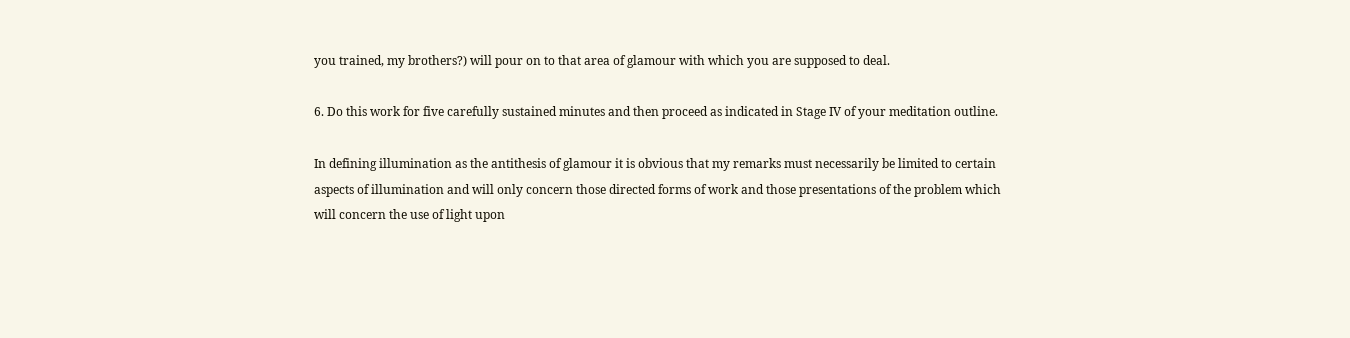you trained, my brothers?) will pour on to that area of glamour with which you are supposed to deal.

6. Do this work for five carefully sustained minutes and then proceed as indicated in Stage IV of your meditation outline.

In defining illumination as the antithesis of glamour it is obvious that my remarks must necessarily be limited to certain aspects of illumination and will only concern those directed forms of work and those presentations of the problem which will concern the use of light upon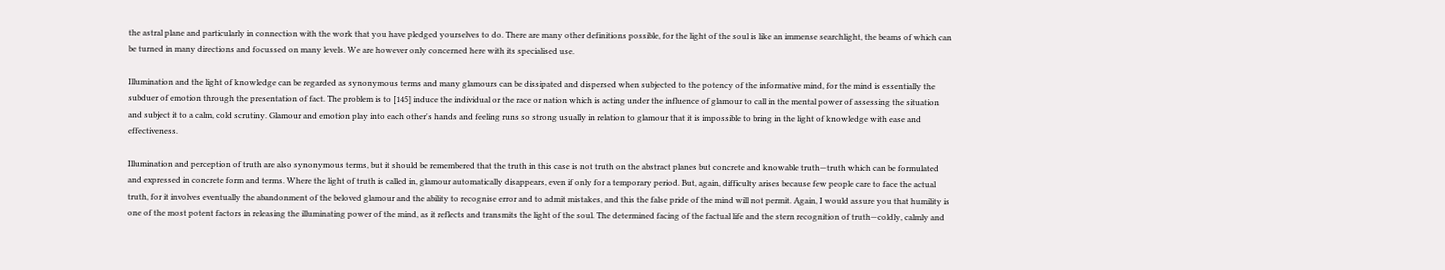the astral plane and particularly in connection with the work that you have pledged yourselves to do. There are many other definitions possible, for the light of the soul is like an immense searchlight, the beams of which can be turned in many directions and focussed on many levels. We are however only concerned here with its specialised use.

Illumination and the light of knowledge can be regarded as synonymous terms and many glamours can be dissipated and dispersed when subjected to the potency of the informative mind, for the mind is essentially the subduer of emotion through the presentation of fact. The problem is to [145] induce the individual or the race or nation which is acting under the influence of glamour to call in the mental power of assessing the situation and subject it to a calm, cold scrutiny. Glamour and emotion play into each other's hands and feeling runs so strong usually in relation to glamour that it is impossible to bring in the light of knowledge with ease and effectiveness.

Illumination and perception of truth are also synonymous terms, but it should be remembered that the truth in this case is not truth on the abstract planes but concrete and knowable truth—truth which can be formulated and expressed in concrete form and terms. Where the light of truth is called in, glamour automatically disappears, even if only for a temporary period. But, again, difficulty arises because few people care to face the actual truth, for it involves eventually the abandonment of the beloved glamour and the ability to recognise error and to admit mistakes, and this the false pride of the mind will not permit. Again, I would assure you that humility is one of the most potent factors in releasing the illuminating power of the mind, as it reflects and transmits the light of the soul. The determined facing of the factual life and the stern recognition of truth—coldly, calmly and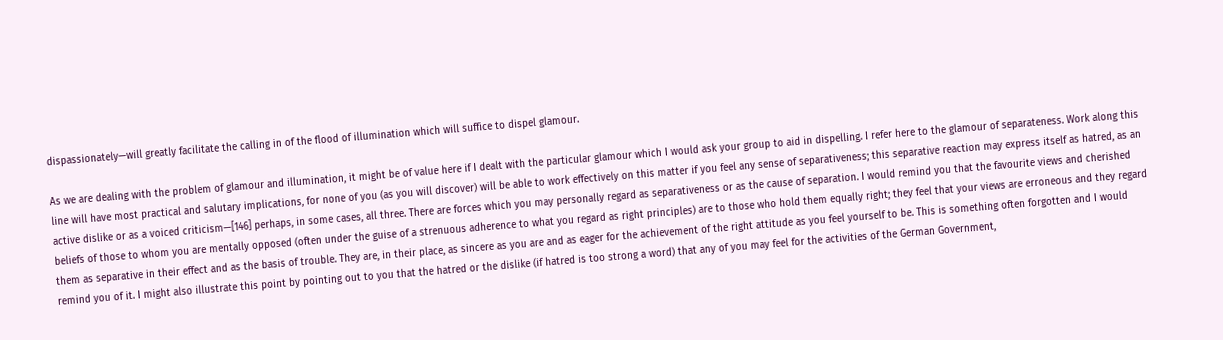dispassionately—will greatly facilitate the calling in of the flood of illumination which will suffice to dispel glamour.

As we are dealing with the problem of glamour and illumination, it might be of value here if I dealt with the particular glamour which I would ask your group to aid in dispelling. I refer here to the glamour of separateness. Work along this line will have most practical and salutary implications, for none of you (as you will discover) will be able to work effectively on this matter if you feel any sense of separativeness; this separative reaction may express itself as hatred, as an active dislike or as a voiced criticism—[146] perhaps, in some cases, all three. There are forces which you may personally regard as separativeness or as the cause of separation. I would remind you that the favourite views and cherished beliefs of those to whom you are mentally opposed (often under the guise of a strenuous adherence to what you regard as right principles) are to those who hold them equally right; they feel that your views are erroneous and they regard them as separative in their effect and as the basis of trouble. They are, in their place, as sincere as you are and as eager for the achievement of the right attitude as you feel yourself to be. This is something often forgotten and I would remind you of it. I might also illustrate this point by pointing out to you that the hatred or the dislike (if hatred is too strong a word) that any of you may feel for the activities of the German Government,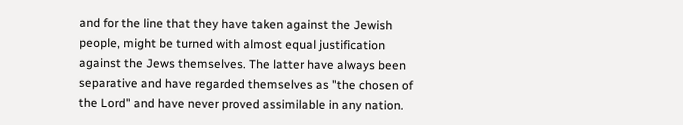and for the line that they have taken against the Jewish people, might be turned with almost equal justification against the Jews themselves. The latter have always been separative and have regarded themselves as "the chosen of the Lord" and have never proved assimilable in any nation.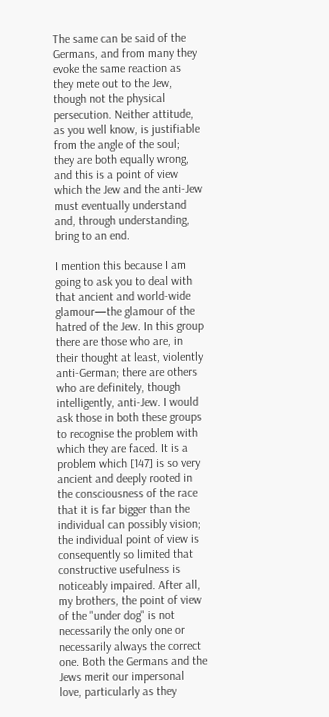The same can be said of the Germans, and from many they evoke the same reaction as they mete out to the Jew, though not the physical persecution. Neither attitude, as you well know, is justifiable from the angle of the soul; they are both equally wrong, and this is a point of view which the Jew and the anti-Jew must eventually understand and, through understanding, bring to an end.

I mention this because I am going to ask you to deal with that ancient and world-wide glamour—the glamour of the hatred of the Jew. In this group there are those who are, in their thought at least, violently anti-German; there are others who are definitely, though intelligently, anti-Jew. I would ask those in both these groups to recognise the problem with which they are faced. It is a problem which [147] is so very ancient and deeply rooted in the consciousness of the race that it is far bigger than the individual can possibly vision; the individual point of view is consequently so limited that constructive usefulness is noticeably impaired. After all, my brothers, the point of view of the "under dog" is not necessarily the only one or necessarily always the correct one. Both the Germans and the Jews merit our impersonal love, particularly as they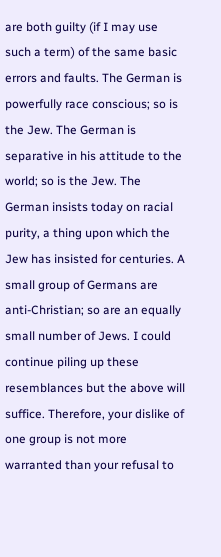are both guilty (if I may use such a term) of the same basic errors and faults. The German is powerfully race conscious; so is the Jew. The German is separative in his attitude to the world; so is the Jew. The German insists today on racial purity, a thing upon which the Jew has insisted for centuries. A small group of Germans are anti-Christian; so are an equally small number of Jews. I could continue piling up these resemblances but the above will suffice. Therefore, your dislike of one group is not more warranted than your refusal to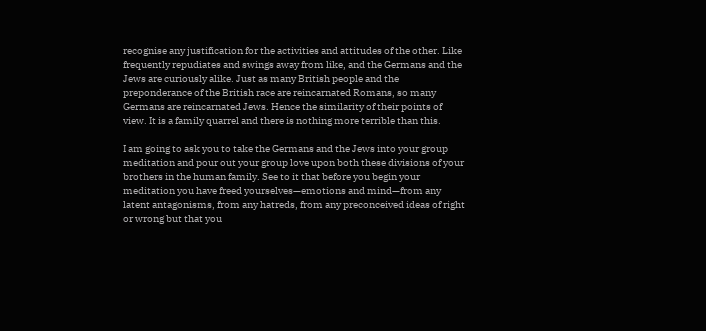recognise any justification for the activities and attitudes of the other. Like frequently repudiates and swings away from like, and the Germans and the Jews are curiously alike. Just as many British people and the preponderance of the British race are reincarnated Romans, so many Germans are reincarnated Jews. Hence the similarity of their points of view. It is a family quarrel and there is nothing more terrible than this.

I am going to ask you to take the Germans and the Jews into your group meditation and pour out your group love upon both these divisions of your brothers in the human family. See to it that before you begin your meditation you have freed yourselves—emotions and mind—from any latent antagonisms, from any hatreds, from any preconceived ideas of right or wrong but that you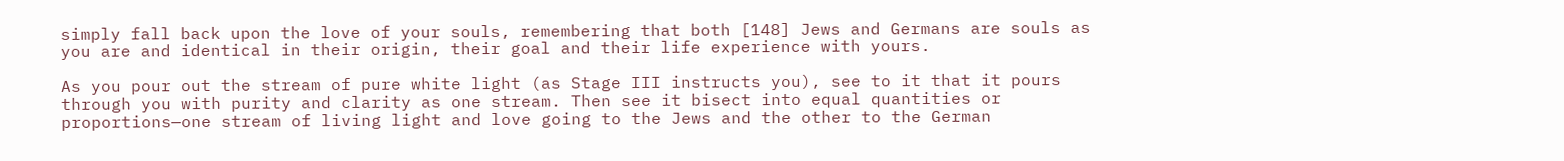simply fall back upon the love of your souls, remembering that both [148] Jews and Germans are souls as you are and identical in their origin, their goal and their life experience with yours.

As you pour out the stream of pure white light (as Stage III instructs you), see to it that it pours through you with purity and clarity as one stream. Then see it bisect into equal quantities or proportions—one stream of living light and love going to the Jews and the other to the German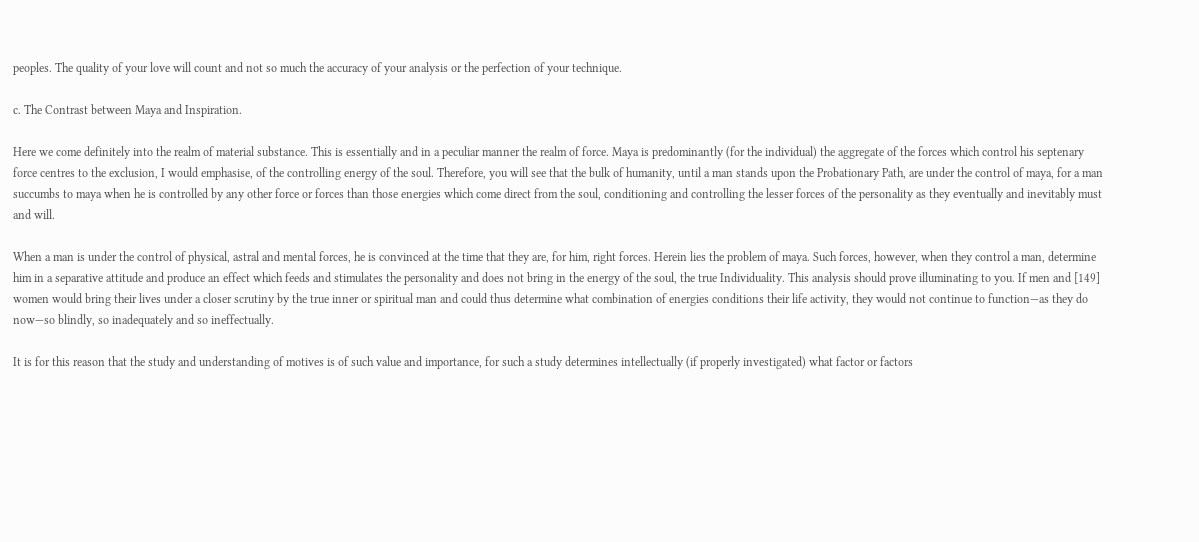peoples. The quality of your love will count and not so much the accuracy of your analysis or the perfection of your technique.

c. The Contrast between Maya and Inspiration.

Here we come definitely into the realm of material substance. This is essentially and in a peculiar manner the realm of force. Maya is predominantly (for the individual) the aggregate of the forces which control his septenary force centres to the exclusion, I would emphasise, of the controlling energy of the soul. Therefore, you will see that the bulk of humanity, until a man stands upon the Probationary Path, are under the control of maya, for a man succumbs to maya when he is controlled by any other force or forces than those energies which come direct from the soul, conditioning and controlling the lesser forces of the personality as they eventually and inevitably must and will.

When a man is under the control of physical, astral and mental forces, he is convinced at the time that they are, for him, right forces. Herein lies the problem of maya. Such forces, however, when they control a man, determine him in a separative attitude and produce an effect which feeds and stimulates the personality and does not bring in the energy of the soul, the true Individuality. This analysis should prove illuminating to you. If men and [149] women would bring their lives under a closer scrutiny by the true inner or spiritual man and could thus determine what combination of energies conditions their life activity, they would not continue to function—as they do now—so blindly, so inadequately and so ineffectually.

It is for this reason that the study and understanding of motives is of such value and importance, for such a study determines intellectually (if properly investigated) what factor or factors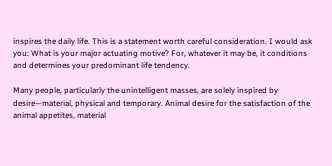inspires the daily life. This is a statement worth careful consideration. I would ask you: What is your major actuating motive? For, whatever it may be, it conditions and determines your predominant life tendency.

Many people, particularly the unintelligent masses, are solely inspired by desire—material, physical and temporary. Animal desire for the satisfaction of the animal appetites, material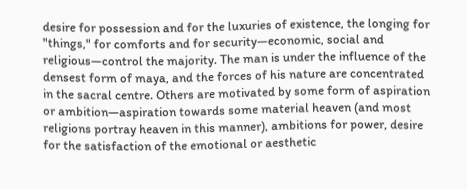desire for possession and for the luxuries of existence, the longing for "things," for comforts and for security—economic, social and religious—control the majority. The man is under the influence of the densest form of maya, and the forces of his nature are concentrated in the sacral centre. Others are motivated by some form of aspiration or ambition—aspiration towards some material heaven (and most religions portray heaven in this manner), ambitions for power, desire for the satisfaction of the emotional or aesthetic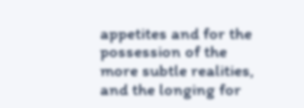appetites and for the possession of the more subtle realities, and the longing for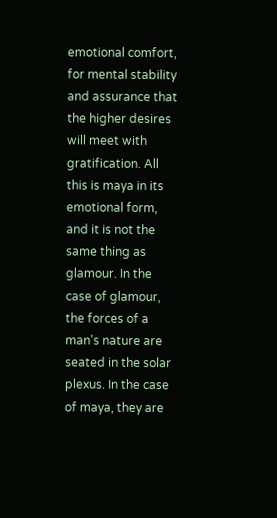emotional comfort, for mental stability and assurance that the higher desires will meet with gratification. All this is maya in its emotional form, and it is not the same thing as glamour. In the case of glamour, the forces of a man's nature are seated in the solar plexus. In the case of maya, they are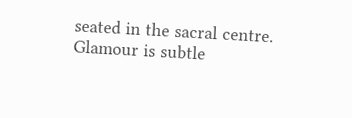seated in the sacral centre. Glamour is subtle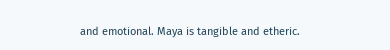and emotional. Maya is tangible and etheric.